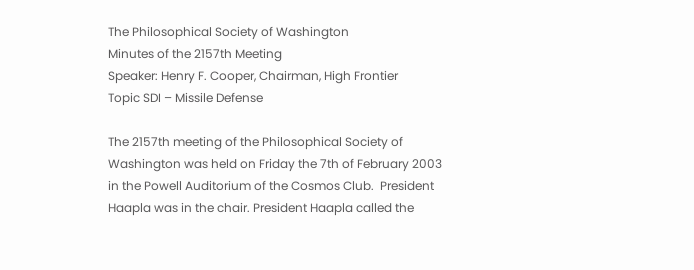The Philosophical Society of Washington
Minutes of the 2157th Meeting
Speaker: Henry F. Cooper, Chairman, High Frontier
Topic SDI – Missile Defense

The 2157th meeting of the Philosophical Society of Washington was held on Friday the 7th of February 2003 in the Powell Auditorium of the Cosmos Club.  President Haapla was in the chair. President Haapla called the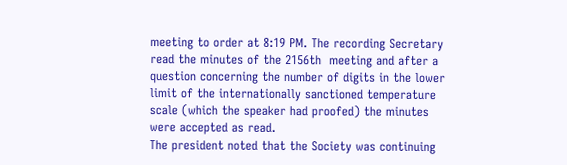meeting to order at 8:19 PM. The recording Secretary read the minutes of the 2156th  meeting and after a question concerning the number of digits in the lower limit of the internationally sanctioned temperature scale (which the speaker had proofed) the minutes were accepted as read.
The president noted that the Society was continuing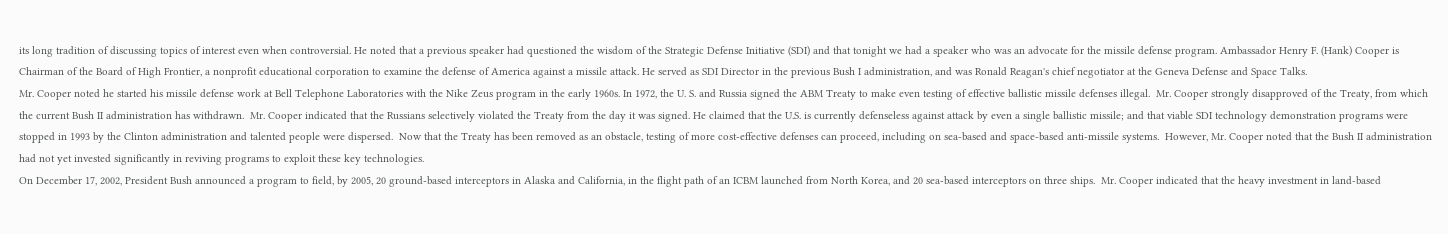its long tradition of discussing topics of interest even when controversial. He noted that a previous speaker had questioned the wisdom of the Strategic Defense Initiative (SDI) and that tonight we had a speaker who was an advocate for the missile defense program. Ambassador Henry F. (Hank) Cooper is Chairman of the Board of High Frontier, a nonprofit educational corporation to examine the defense of America against a missile attack. He served as SDI Director in the previous Bush I administration, and was Ronald Reagan's chief negotiator at the Geneva Defense and Space Talks.
Mr. Cooper noted he started his missile defense work at Bell Telephone Laboratories with the Nike Zeus program in the early 1960s. In 1972, the U. S. and Russia signed the ABM Treaty to make even testing of effective ballistic missile defenses illegal.  Mr. Cooper strongly disapproved of the Treaty, from which the current Bush II administration has withdrawn.  Mr. Cooper indicated that the Russians selectively violated the Treaty from the day it was signed. He claimed that the U.S. is currently defenseless against attack by even a single ballistic missile; and that viable SDI technology demonstration programs were stopped in 1993 by the Clinton administration and talented people were dispersed.  Now that the Treaty has been removed as an obstacle, testing of more cost-effective defenses can proceed, including on sea-based and space-based anti-missile systems.  However, Mr. Cooper noted that the Bush II administration had not yet invested significantly in reviving programs to exploit these key technologies.
On December 17, 2002, President Bush announced a program to field, by 2005, 20 ground-based interceptors in Alaska and California, in the flight path of an ICBM launched from North Korea, and 20 sea-based interceptors on three ships.  Mr. Cooper indicated that the heavy investment in land-based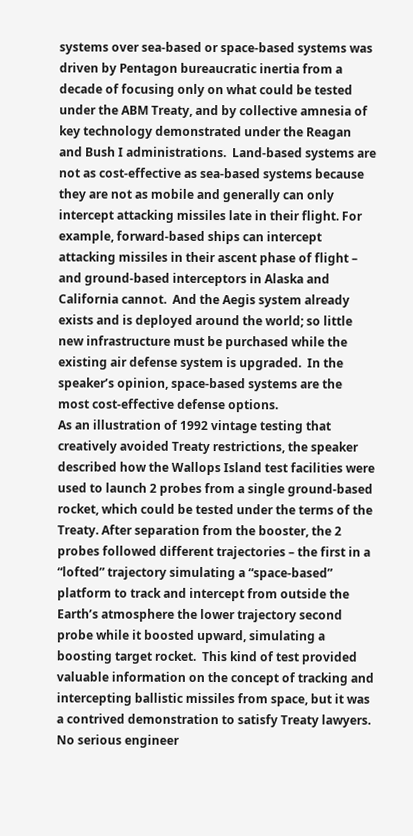systems over sea-based or space-based systems was driven by Pentagon bureaucratic inertia from a decade of focusing only on what could be tested under the ABM Treaty, and by collective amnesia of key technology demonstrated under the Reagan and Bush I administrations.  Land-based systems are not as cost-effective as sea-based systems because they are not as mobile and generally can only intercept attacking missiles late in their flight. For example, forward-based ships can intercept attacking missiles in their ascent phase of flight – and ground-based interceptors in Alaska and California cannot.  And the Aegis system already exists and is deployed around the world; so little new infrastructure must be purchased while the existing air defense system is upgraded.  In the speaker’s opinion, space-based systems are the most cost-effective defense options.
As an illustration of 1992 vintage testing that creatively avoided Treaty restrictions, the speaker described how the Wallops Island test facilities were used to launch 2 probes from a single ground-based rocket, which could be tested under the terms of the Treaty. After separation from the booster, the 2 probes followed different trajectories – the first in a “lofted” trajectory simulating a “space-based” platform to track and intercept from outside the Earth’s atmosphere the lower trajectory second probe while it boosted upward, simulating a boosting target rocket.  This kind of test provided valuable information on the concept of tracking and intercepting ballistic missiles from space, but it was a contrived demonstration to satisfy Treaty lawyers.  No serious engineer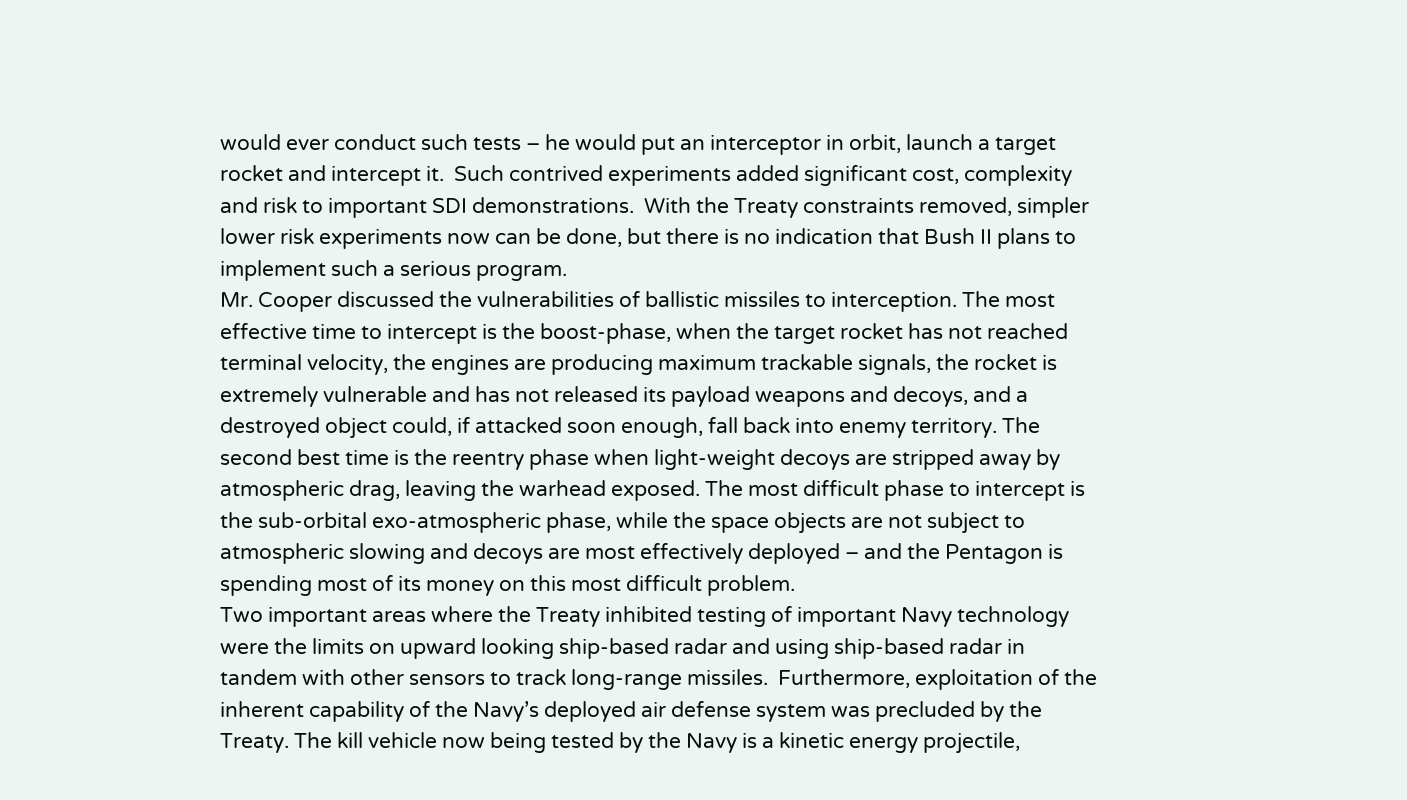would ever conduct such tests – he would put an interceptor in orbit, launch a target rocket and intercept it.  Such contrived experiments added significant cost, complexity and risk to important SDI demonstrations.  With the Treaty constraints removed, simpler lower risk experiments now can be done, but there is no indication that Bush II plans to implement such a serious program.
Mr. Cooper discussed the vulnerabilities of ballistic missiles to interception. The most effective time to intercept is the boost-phase, when the target rocket has not reached terminal velocity, the engines are producing maximum trackable signals, the rocket is extremely vulnerable and has not released its payload weapons and decoys, and a destroyed object could, if attacked soon enough, fall back into enemy territory. The second best time is the reentry phase when light-weight decoys are stripped away by atmospheric drag, leaving the warhead exposed. The most difficult phase to intercept is the sub-orbital exo-atmospheric phase, while the space objects are not subject to atmospheric slowing and decoys are most effectively deployed – and the Pentagon is spending most of its money on this most difficult problem.
Two important areas where the Treaty inhibited testing of important Navy technology were the limits on upward looking ship-based radar and using ship-based radar in tandem with other sensors to track long-range missiles.  Furthermore, exploitation of the inherent capability of the Navy’s deployed air defense system was precluded by the Treaty. The kill vehicle now being tested by the Navy is a kinetic energy projectile,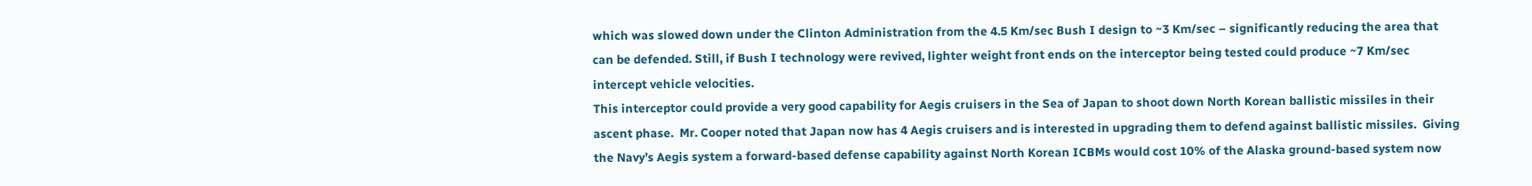which was slowed down under the Clinton Administration from the 4.5 Km/sec Bush I design to ~3 Km/sec – significantly reducing the area that can be defended. Still, if Bush I technology were revived, lighter weight front ends on the interceptor being tested could produce ~7 Km/sec intercept vehicle velocities.
This interceptor could provide a very good capability for Aegis cruisers in the Sea of Japan to shoot down North Korean ballistic missiles in their ascent phase.  Mr. Cooper noted that Japan now has 4 Aegis cruisers and is interested in upgrading them to defend against ballistic missiles.  Giving the Navy’s Aegis system a forward-based defense capability against North Korean ICBMs would cost 10% of the Alaska ground-based system now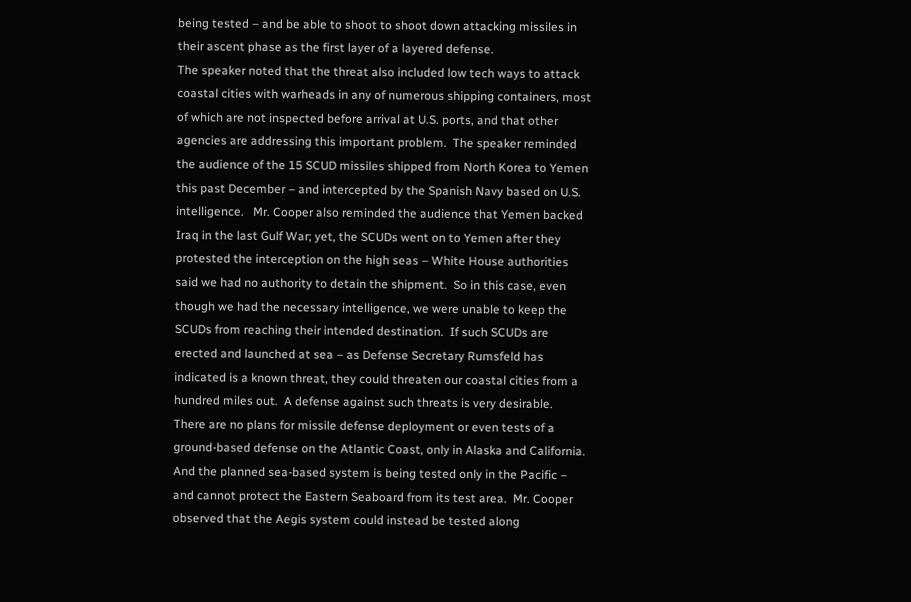being tested – and be able to shoot to shoot down attacking missiles in their ascent phase as the first layer of a layered defense.
The speaker noted that the threat also included low tech ways to attack coastal cities with warheads in any of numerous shipping containers, most of which are not inspected before arrival at U.S. ports, and that other agencies are addressing this important problem.  The speaker reminded the audience of the 15 SCUD missiles shipped from North Korea to Yemen this past December – and intercepted by the Spanish Navy based on U.S. intelligence.   Mr. Cooper also reminded the audience that Yemen backed Iraq in the last Gulf War; yet, the SCUDs went on to Yemen after they protested the interception on the high seas – White House authorities said we had no authority to detain the shipment.  So in this case, even though we had the necessary intelligence, we were unable to keep the SCUDs from reaching their intended destination.  If such SCUDs are erected and launched at sea – as Defense Secretary Rumsfeld has indicated is a known threat, they could threaten our coastal cities from a hundred miles out.  A defense against such threats is very desirable.
There are no plans for missile defense deployment or even tests of a ground-based defense on the Atlantic Coast, only in Alaska and California. And the planned sea-based system is being tested only in the Pacific – and cannot protect the Eastern Seaboard from its test area.  Mr. Cooper observed that the Aegis system could instead be tested along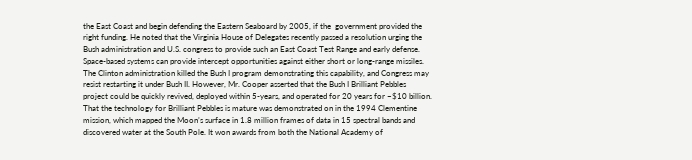the East Coast and begin defending the Eastern Seaboard by 2005, if the  government provided the right funding. He noted that the Virginia House of Delegates recently passed a resolution urging the Bush administration and U.S. congress to provide such an East Coast Test Range and early defense.
Space-based systems can provide intercept opportunities against either short or long-range missiles. The Clinton administration killed the Bush I program demonstrating this capability, and Congress may resist restarting it under Bush II. However, Mr. Cooper asserted that the Bush I Brilliant Pebbles project could be quickly revived, deployed within 5-years, and operated for 20 years for ~$10 billion. That the technology for Brilliant Pebbles is mature was demonstrated on in the 1994 Clementine mission, which mapped the Moon’s surface in 1.8 million frames of data in 15 spectral bands and discovered water at the South Pole. It won awards from both the National Academy of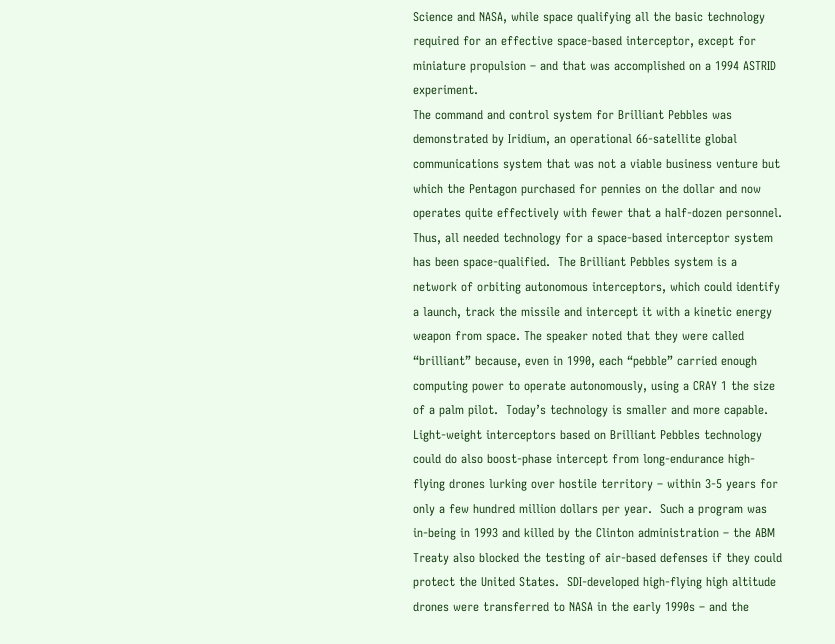Science and NASA, while space qualifying all the basic technology required for an effective space-based interceptor, except for miniature propulsion – and that was accomplished on a 1994 ASTRID experiment.
The command and control system for Brilliant Pebbles was demonstrated by Iridium, an operational 66-satellite global communications system that was not a viable business venture but which the Pentagon purchased for pennies on the dollar and now operates quite effectively with fewer that a half-dozen personnel.  Thus, all needed technology for a space-based interceptor system has been space-qualified.  The Brilliant Pebbles system is a network of orbiting autonomous interceptors, which could identify a launch, track the missile and intercept it with a kinetic energy weapon from space. The speaker noted that they were called “brilliant” because, even in 1990, each “pebble” carried enough computing power to operate autonomously, using a CRAY 1 the size of a palm pilot.  Today’s technology is smaller and more capable.
Light-weight interceptors based on Brilliant Pebbles technology could do also boost-phase intercept from long-endurance high-flying drones lurking over hostile territory – within 3-5 years for only a few hundred million dollars per year.  Such a program was in-being in 1993 and killed by the Clinton administration – the ABM Treaty also blocked the testing of air-based defenses if they could protect the United States.  SDI-developed high-flying high altitude drones were transferred to NASA in the early 1990s – and the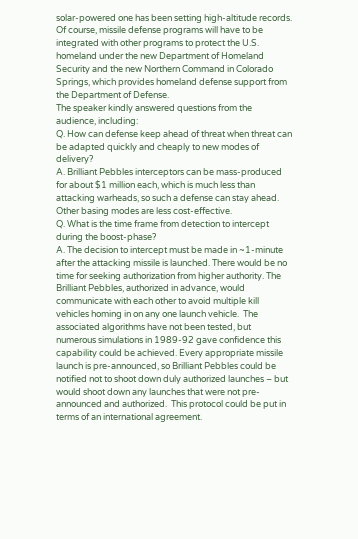solar-powered one has been setting high-altitude records.
Of course, missile defense programs will have to be integrated with other programs to protect the U.S. homeland under the new Department of Homeland Security and the new Northern Command in Colorado Springs, which provides homeland defense support from the Department of Defense.
The speaker kindly answered questions from the audience, including:
Q. How can defense keep ahead of threat when threat can be adapted quickly and cheaply to new modes of delivery?
A. Brilliant Pebbles interceptors can be mass-produced for about $1 million each, which is much less than attacking warheads, so such a defense can stay ahead.  Other basing modes are less cost-effective.
Q. What is the time frame from detection to intercept during the boost-phase?
A. The decision to intercept must be made in ~1-minute after the attacking missile is launched. There would be no time for seeking authorization from higher authority. The Brilliant Pebbles, authorized in advance, would communicate with each other to avoid multiple kill vehicles homing in on any one launch vehicle.  The associated algorithms have not been tested, but numerous simulations in 1989-92 gave confidence this capability could be achieved. Every appropriate missile launch is pre-announced, so Brilliant Pebbles could be notified not to shoot down duly authorized launches – but would shoot down any launches that were not pre-announced and authorized.  This protocol could be put in terms of an international agreement.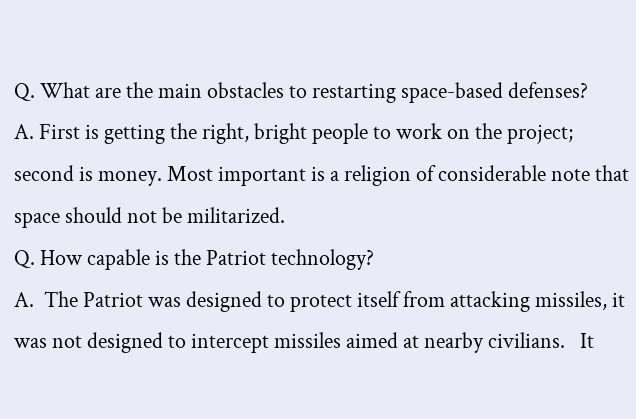Q. What are the main obstacles to restarting space-based defenses?
A. First is getting the right, bright people to work on the project; second is money. Most important is a religion of considerable note that space should not be militarized.
Q. How capable is the Patriot technology?
A.  The Patriot was designed to protect itself from attacking missiles, it was not designed to intercept missiles aimed at nearby civilians.   It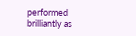performed brilliantly as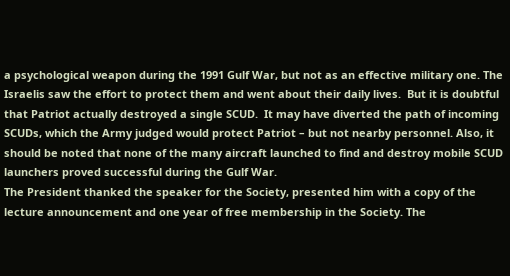a psychological weapon during the 1991 Gulf War, but not as an effective military one. The Israelis saw the effort to protect them and went about their daily lives.  But it is doubtful that Patriot actually destroyed a single SCUD.  It may have diverted the path of incoming SCUDs, which the Army judged would protect Patriot – but not nearby personnel. Also, it should be noted that none of the many aircraft launched to find and destroy mobile SCUD launchers proved successful during the Gulf War.
The President thanked the speaker for the Society, presented him with a copy of the lecture announcement and one year of free membership in the Society. The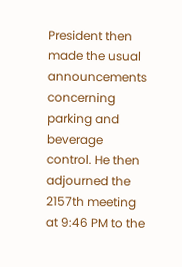President then made the usual announcements concerning parking and beverage control. He then adjourned the 2157th meeting at 9:46 PM to the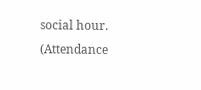social hour.  (Attendance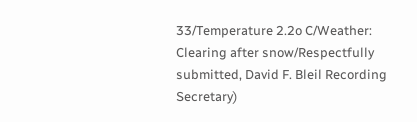33/Temperature 2.2o C/Weather: Clearing after snow/Respectfully submitted, David F. Bleil Recording Secretary)